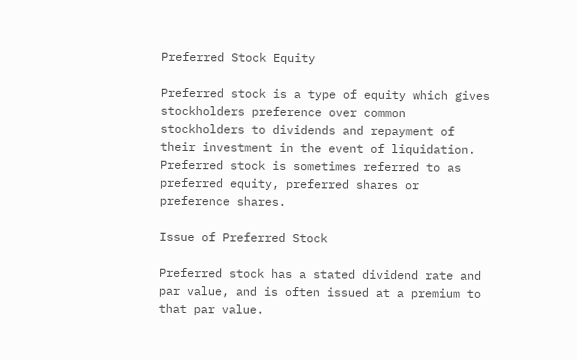Preferred Stock Equity

Preferred stock is a type of equity which gives stockholders preference over common stockholders to dividends and repayment of their investment in the event of liquidation. Preferred stock is sometimes referred to as preferred equity, preferred shares or preference shares.

Issue of Preferred Stock

Preferred stock has a stated dividend rate and par value, and is often issued at a premium to that par value.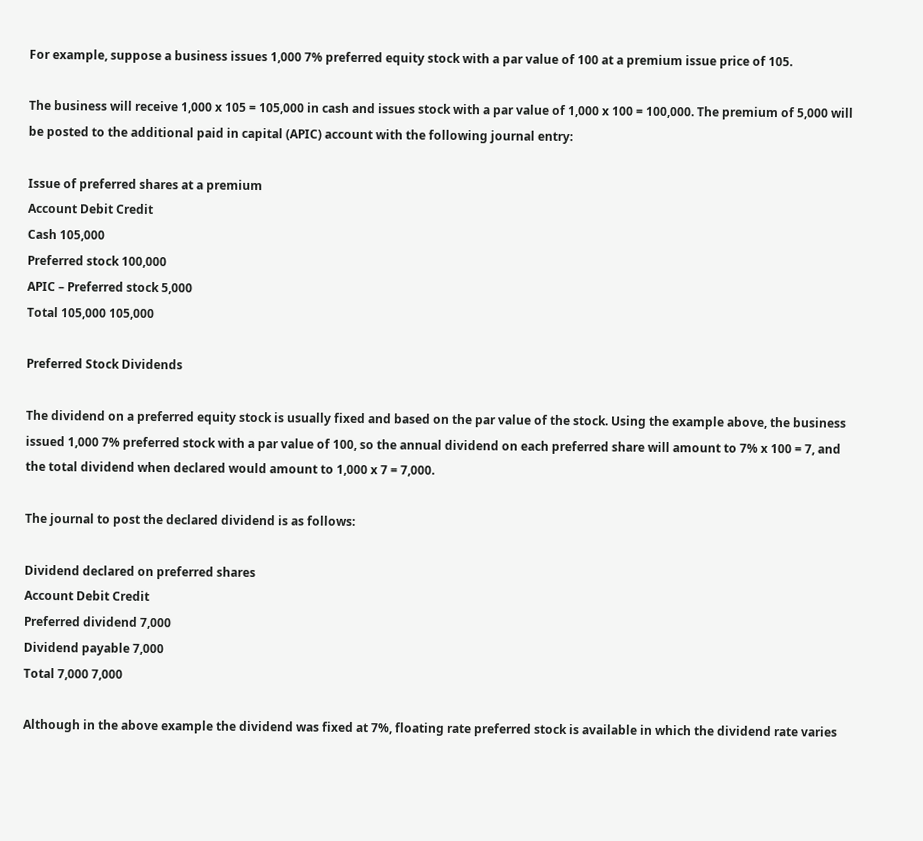For example, suppose a business issues 1,000 7% preferred equity stock with a par value of 100 at a premium issue price of 105.

The business will receive 1,000 x 105 = 105,000 in cash and issues stock with a par value of 1,000 x 100 = 100,000. The premium of 5,000 will be posted to the additional paid in capital (APIC) account with the following journal entry:

Issue of preferred shares at a premium
Account Debit Credit
Cash 105,000
Preferred stock 100,000
APIC – Preferred stock 5,000
Total 105,000 105,000

Preferred Stock Dividends

The dividend on a preferred equity stock is usually fixed and based on the par value of the stock. Using the example above, the business issued 1,000 7% preferred stock with a par value of 100, so the annual dividend on each preferred share will amount to 7% x 100 = 7, and the total dividend when declared would amount to 1,000 x 7 = 7,000.

The journal to post the declared dividend is as follows:

Dividend declared on preferred shares
Account Debit Credit
Preferred dividend 7,000
Dividend payable 7,000
Total 7,000 7,000

Although in the above example the dividend was fixed at 7%, floating rate preferred stock is available in which the dividend rate varies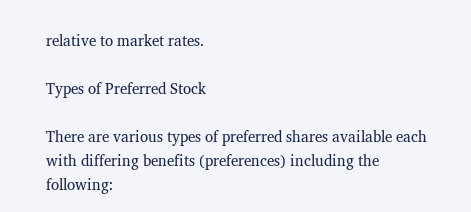relative to market rates.

Types of Preferred Stock

There are various types of preferred shares available each with differing benefits (preferences) including the following: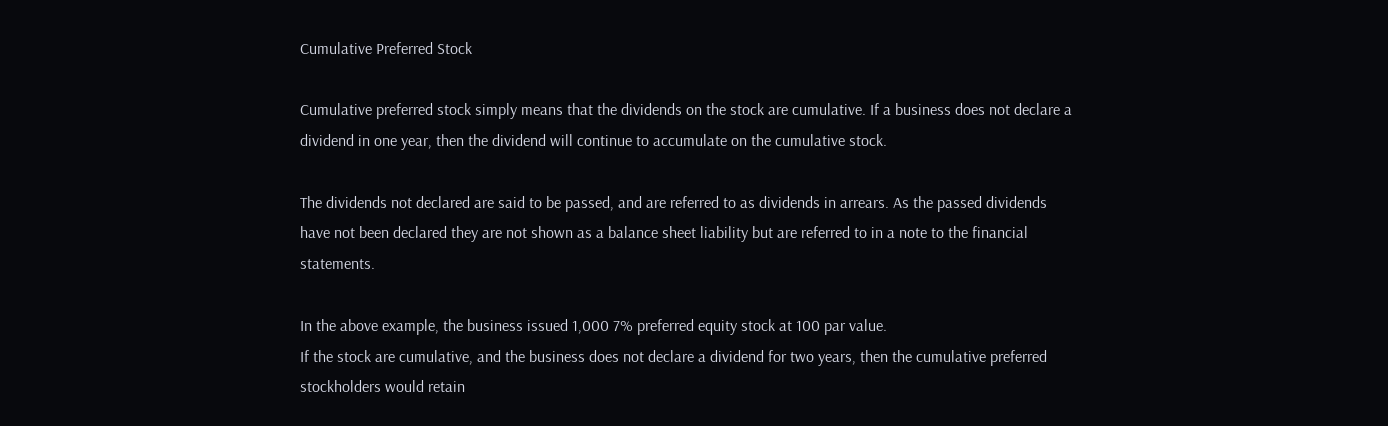Cumulative Preferred Stock

Cumulative preferred stock simply means that the dividends on the stock are cumulative. If a business does not declare a dividend in one year, then the dividend will continue to accumulate on the cumulative stock.

The dividends not declared are said to be passed, and are referred to as dividends in arrears. As the passed dividends have not been declared they are not shown as a balance sheet liability but are referred to in a note to the financial statements.

In the above example, the business issued 1,000 7% preferred equity stock at 100 par value.
If the stock are cumulative, and the business does not declare a dividend for two years, then the cumulative preferred stockholders would retain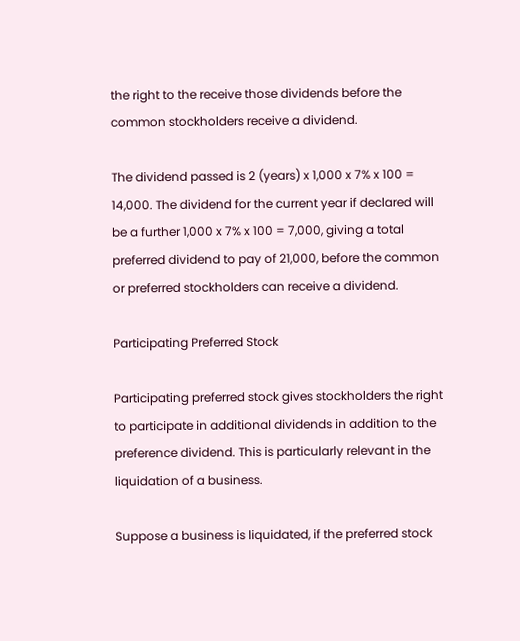the right to the receive those dividends before the common stockholders receive a dividend.

The dividend passed is 2 (years) x 1,000 x 7% x 100 = 14,000. The dividend for the current year if declared will be a further 1,000 x 7% x 100 = 7,000, giving a total preferred dividend to pay of 21,000, before the common or preferred stockholders can receive a dividend.

Participating Preferred Stock

Participating preferred stock gives stockholders the right to participate in additional dividends in addition to the preference dividend. This is particularly relevant in the liquidation of a business.

Suppose a business is liquidated, if the preferred stock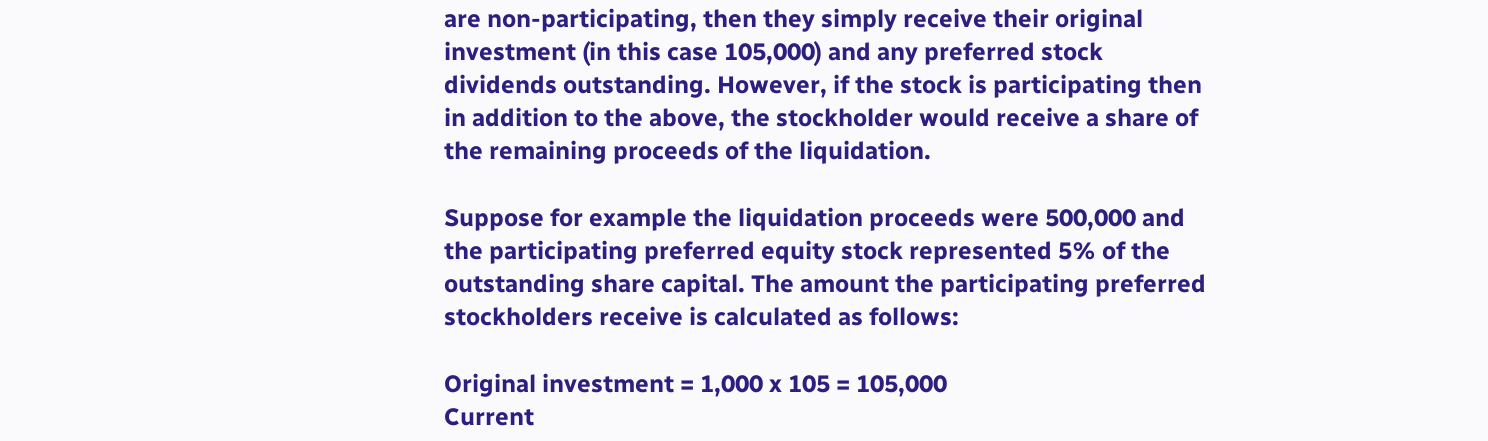are non-participating, then they simply receive their original investment (in this case 105,000) and any preferred stock dividends outstanding. However, if the stock is participating then in addition to the above, the stockholder would receive a share of the remaining proceeds of the liquidation.

Suppose for example the liquidation proceeds were 500,000 and the participating preferred equity stock represented 5% of the outstanding share capital. The amount the participating preferred stockholders receive is calculated as follows:

Original investment = 1,000 x 105 = 105,000
Current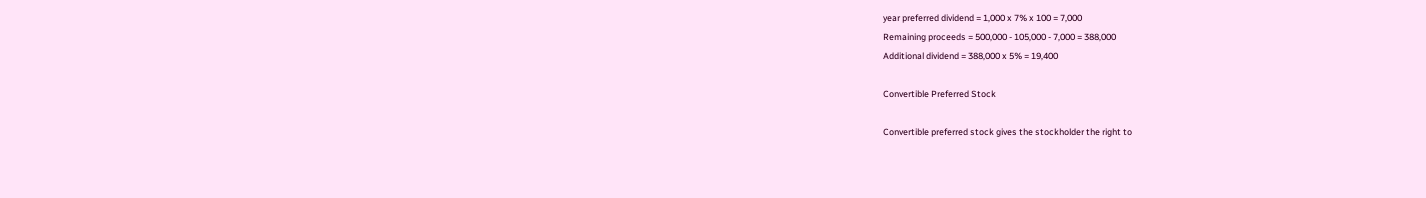year preferred dividend = 1,000 x 7% x 100 = 7,000
Remaining proceeds = 500,000 - 105,000 - 7,000 = 388,000
Additional dividend = 388,000 x 5% = 19,400

Convertible Preferred Stock

Convertible preferred stock gives the stockholder the right to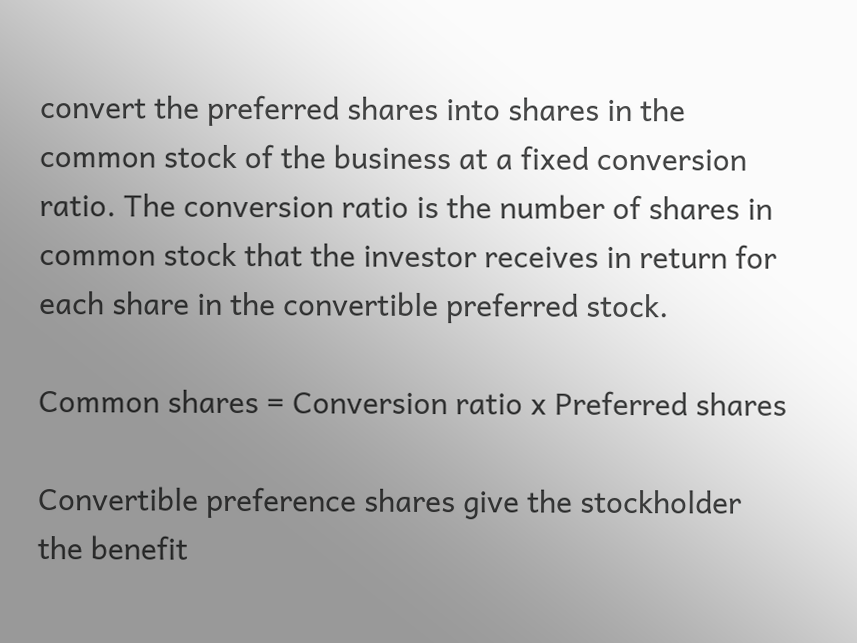convert the preferred shares into shares in the common stock of the business at a fixed conversion ratio. The conversion ratio is the number of shares in common stock that the investor receives in return for each share in the convertible preferred stock.

Common shares = Conversion ratio x Preferred shares

Convertible preference shares give the stockholder the benefit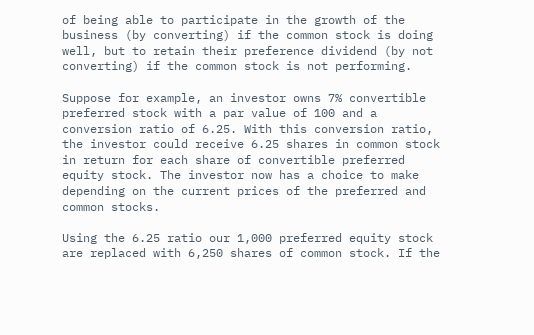of being able to participate in the growth of the business (by converting) if the common stock is doing well, but to retain their preference dividend (by not converting) if the common stock is not performing.

Suppose for example, an investor owns 7% convertible preferred stock with a par value of 100 and a conversion ratio of 6.25. With this conversion ratio, the investor could receive 6.25 shares in common stock in return for each share of convertible preferred equity stock. The investor now has a choice to make depending on the current prices of the preferred and common stocks.

Using the 6.25 ratio our 1,000 preferred equity stock are replaced with 6,250 shares of common stock. If the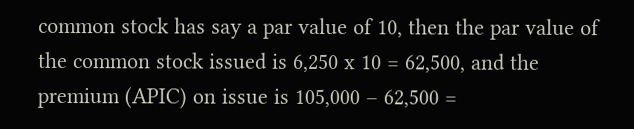common stock has say a par value of 10, then the par value of the common stock issued is 6,250 x 10 = 62,500, and the premium (APIC) on issue is 105,000 – 62,500 =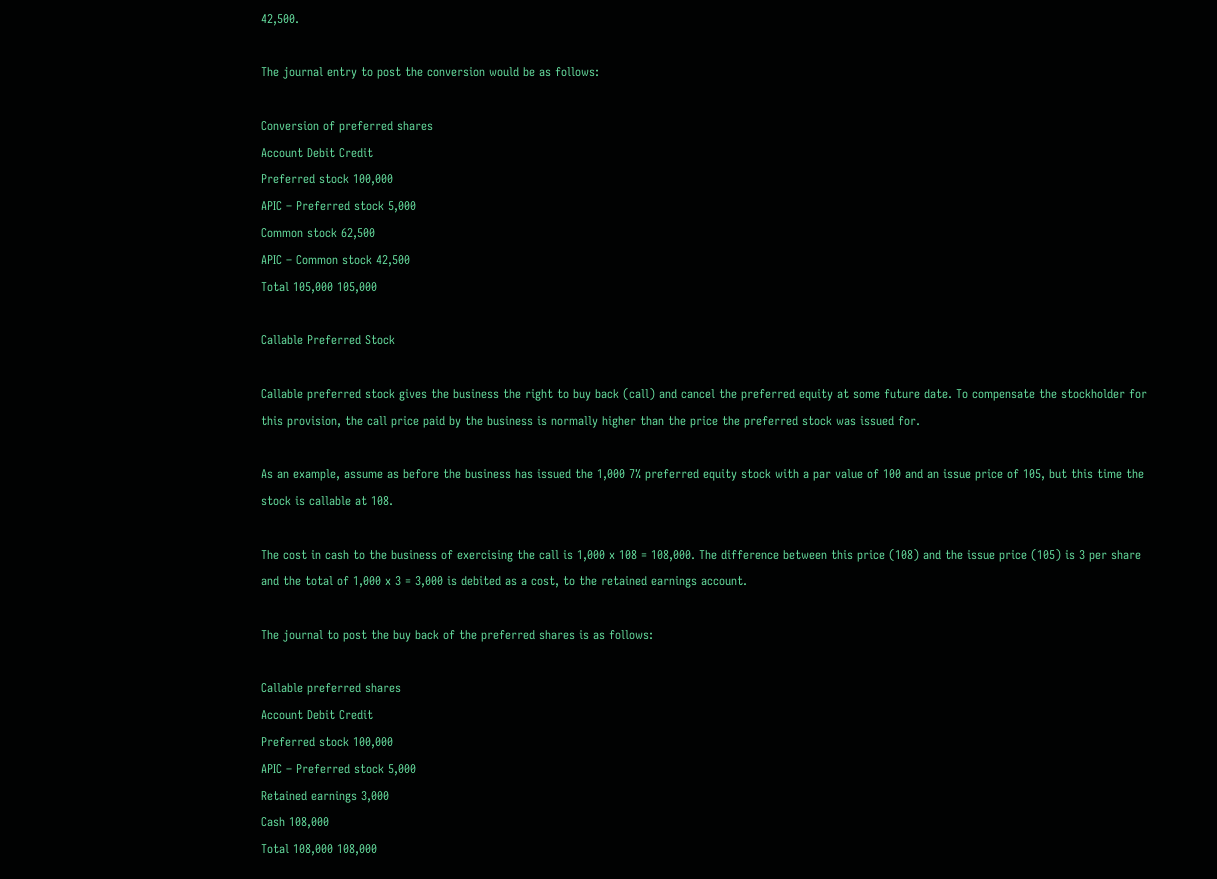42,500.

The journal entry to post the conversion would be as follows:

Conversion of preferred shares
Account Debit Credit
Preferred stock 100,000
APIC – Preferred stock 5,000
Common stock 62,500
APIC – Common stock 42,500
Total 105,000 105,000

Callable Preferred Stock

Callable preferred stock gives the business the right to buy back (call) and cancel the preferred equity at some future date. To compensate the stockholder for this provision, the call price paid by the business is normally higher than the price the preferred stock was issued for.

As an example, assume as before the business has issued the 1,000 7% preferred equity stock with a par value of 100 and an issue price of 105, but this time the stock is callable at 108.

The cost in cash to the business of exercising the call is 1,000 x 108 = 108,000. The difference between this price (108) and the issue price (105) is 3 per share and the total of 1,000 x 3 = 3,000 is debited as a cost, to the retained earnings account.

The journal to post the buy back of the preferred shares is as follows:

Callable preferred shares
Account Debit Credit
Preferred stock 100,000
APIC – Preferred stock 5,000
Retained earnings 3,000
Cash 108,000
Total 108,000 108,000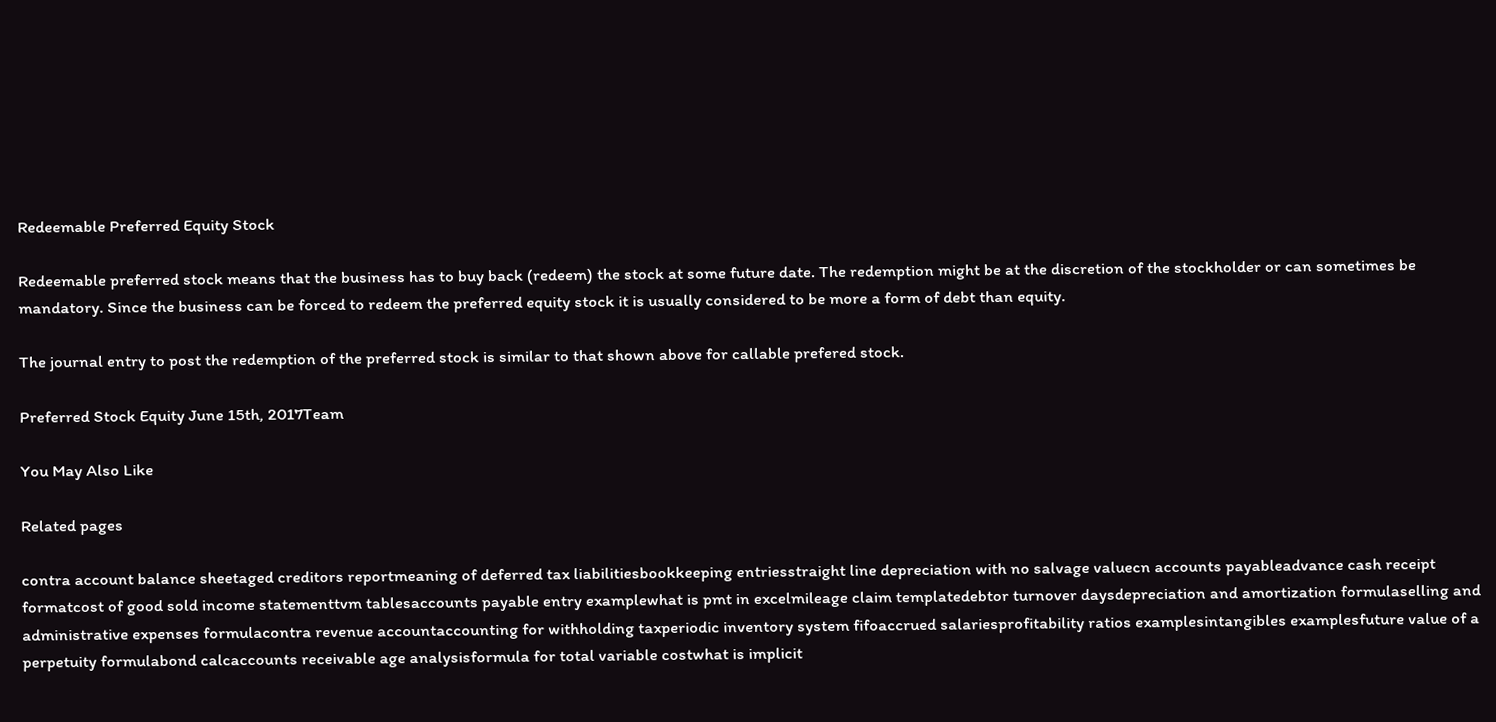Redeemable Preferred Equity Stock

Redeemable preferred stock means that the business has to buy back (redeem) the stock at some future date. The redemption might be at the discretion of the stockholder or can sometimes be mandatory. Since the business can be forced to redeem the preferred equity stock it is usually considered to be more a form of debt than equity.

The journal entry to post the redemption of the preferred stock is similar to that shown above for callable prefered stock.

Preferred Stock Equity June 15th, 2017Team

You May Also Like

Related pages

contra account balance sheetaged creditors reportmeaning of deferred tax liabilitiesbookkeeping entriesstraight line depreciation with no salvage valuecn accounts payableadvance cash receipt formatcost of good sold income statementtvm tablesaccounts payable entry examplewhat is pmt in excelmileage claim templatedebtor turnover daysdepreciation and amortization formulaselling and administrative expenses formulacontra revenue accountaccounting for withholding taxperiodic inventory system fifoaccrued salariesprofitability ratios examplesintangibles examplesfuture value of a perpetuity formulabond calcaccounts receivable age analysisformula for total variable costwhat is implicit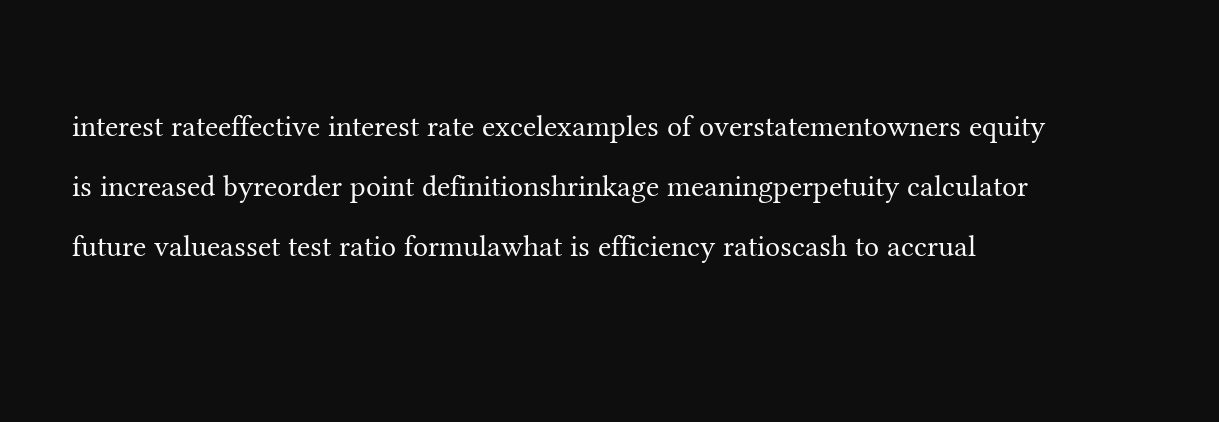interest rateeffective interest rate excelexamples of overstatementowners equity is increased byreorder point definitionshrinkage meaningperpetuity calculator future valueasset test ratio formulawhat is efficiency ratioscash to accrual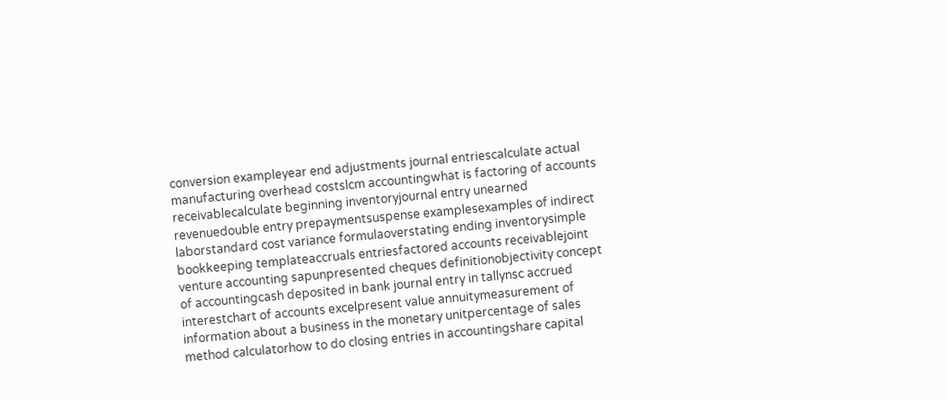conversion exampleyear end adjustments journal entriescalculate actual manufacturing overhead costslcm accountingwhat is factoring of accounts receivablecalculate beginning inventoryjournal entry unearned revenuedouble entry prepaymentsuspense examplesexamples of indirect laborstandard cost variance formulaoverstating ending inventorysimple bookkeeping templateaccruals entriesfactored accounts receivablejoint venture accounting sapunpresented cheques definitionobjectivity concept of accountingcash deposited in bank journal entry in tallynsc accrued interestchart of accounts excelpresent value annuitymeasurement of information about a business in the monetary unitpercentage of sales method calculatorhow to do closing entries in accountingshare capital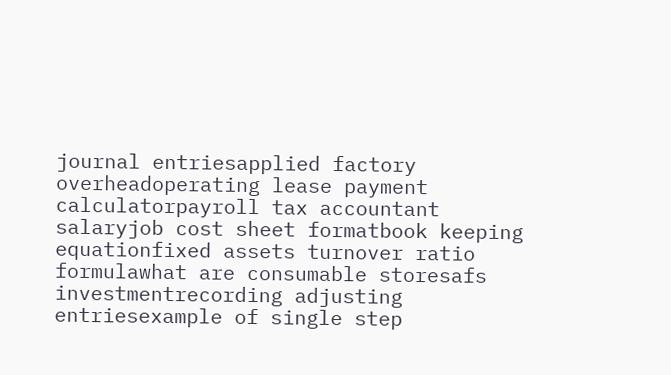journal entriesapplied factory overheadoperating lease payment calculatorpayroll tax accountant salaryjob cost sheet formatbook keeping equationfixed assets turnover ratio formulawhat are consumable storesafs investmentrecording adjusting entriesexample of single step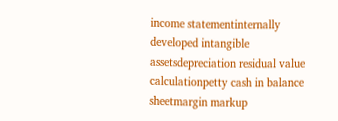income statementinternally developed intangible assetsdepreciation residual value calculationpetty cash in balance sheetmargin markup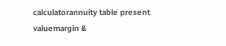calculatorannuity table present valuemargin &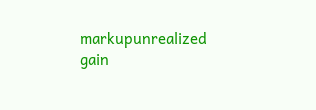markupunrealized gain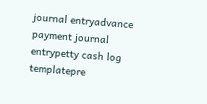journal entryadvance payment journal entrypetty cash log templatepre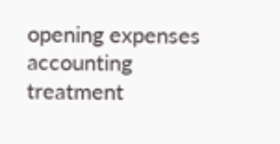opening expenses accounting treatment